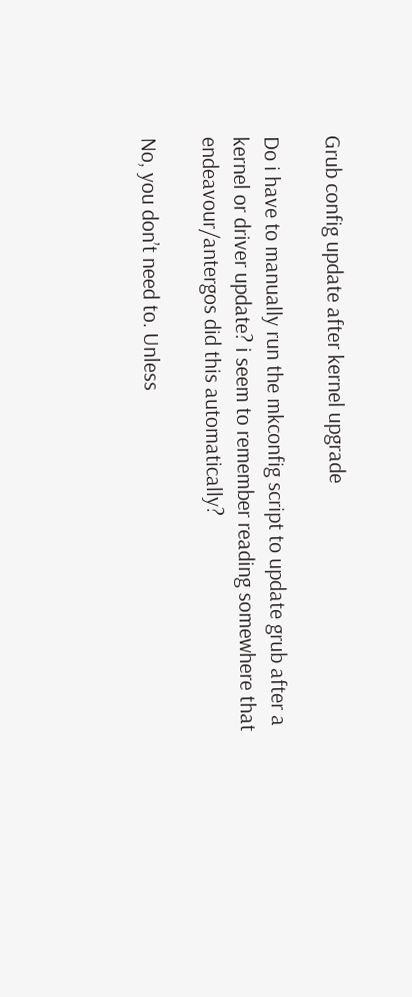Grub config update after kernel upgrade

Do i have to manually run the mkconfig script to update grub after a kernel or driver update? i seem to remember reading somewhere that endeavour/antergos did this automatically?

No, you don’t need to. Unless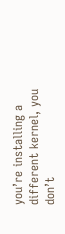you’re installing a different kernel, you don’t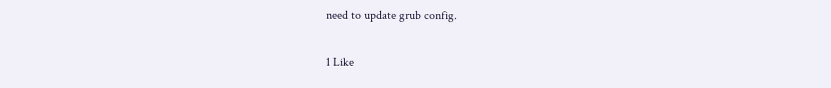need to update grub config.

1 Like